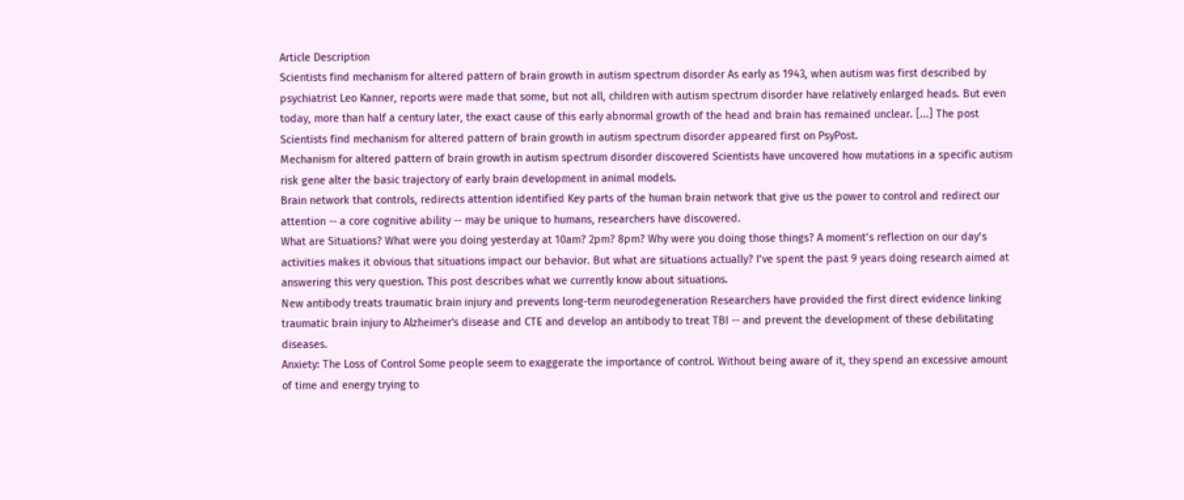Article Description
Scientists find mechanism for altered pattern of brain growth in autism spectrum disorder As early as 1943, when autism was first described by psychiatrist Leo Kanner, reports were made that some, but not all, children with autism spectrum disorder have relatively enlarged heads. But even today, more than half a century later, the exact cause of this early abnormal growth of the head and brain has remained unclear. [...] The post Scientists find mechanism for altered pattern of brain growth in autism spectrum disorder appeared first on PsyPost.
Mechanism for altered pattern of brain growth in autism spectrum disorder discovered Scientists have uncovered how mutations in a specific autism risk gene alter the basic trajectory of early brain development in animal models.
Brain network that controls, redirects attention identified Key parts of the human brain network that give us the power to control and redirect our attention -- a core cognitive ability -- may be unique to humans, researchers have discovered.
What are Situations? What were you doing yesterday at 10am? 2pm? 8pm? Why were you doing those things? A moment’s reflection on our day’s activities makes it obvious that situations impact our behavior. But what are situations actually? I’ve spent the past 9 years doing research aimed at answering this very question. This post describes what we currently know about situations.
New antibody treats traumatic brain injury and prevents long-term neurodegeneration Researchers have provided the first direct evidence linking traumatic brain injury to Alzheimer's disease and CTE and develop an antibody to treat TBI -- and prevent the development of these debilitating diseases.
Anxiety: The Loss of Control Some people seem to exaggerate the importance of control. Without being aware of it, they spend an excessive amount of time and energy trying to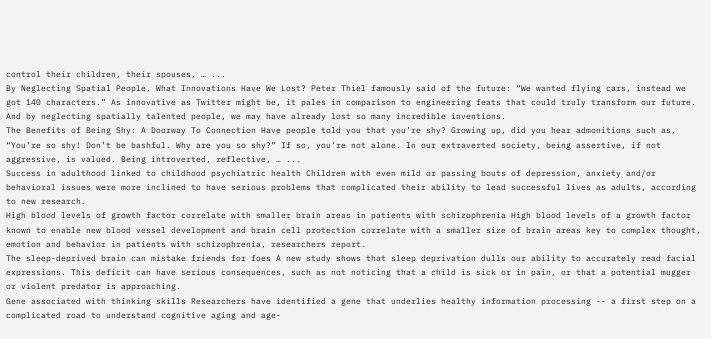control their children, their spouses, … ...
By Neglecting Spatial People, What Innovations Have We Lost? Peter Thiel famously said of the future: “We wanted flying cars, instead we got 140 characters.” As innovative as Twitter might be, it pales in comparison to engineering feats that could truly transform our future. And by neglecting spatially talented people, we may have already lost so many incredible inventions.
The Benefits of Being Shy: A Doorway To Connection Have people told you that you’re shy? Growing up, did you hear admonitions such as, “You’re so shy! Don’t be bashful. Why are you so shy?” If so, you’re not alone. In our extraverted society, being assertive, if not aggressive, is valued. Being introverted, reflective, … ...
Success in adulthood linked to childhood psychiatric health Children with even mild or passing bouts of depression, anxiety and/or behavioral issues were more inclined to have serious problems that complicated their ability to lead successful lives as adults, according to new research.
High blood levels of growth factor correlate with smaller brain areas in patients with schizophrenia High blood levels of a growth factor known to enable new blood vessel development and brain cell protection correlate with a smaller size of brain areas key to complex thought, emotion and behavior in patients with schizophrenia, researchers report.
The sleep-deprived brain can mistake friends for foes A new study shows that sleep deprivation dulls our ability to accurately read facial expressions. This deficit can have serious consequences, such as not noticing that a child is sick or in pain, or that a potential mugger or violent predator is approaching.
Gene associated with thinking skills Researchers have identified a gene that underlies healthy information processing -- a first step on a complicated road to understand cognitive aging and age-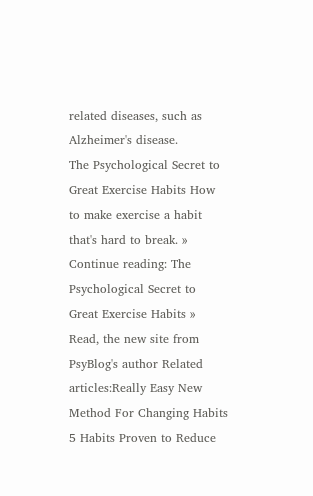related diseases, such as Alzheimer's disease.
The Psychological Secret to Great Exercise Habits How to make exercise a habit that's hard to break. » Continue reading: The Psychological Secret to Great Exercise Habits » Read, the new site from PsyBlog's author Related articles:Really Easy New Method For Changing Habits 5 Habits Proven to Reduce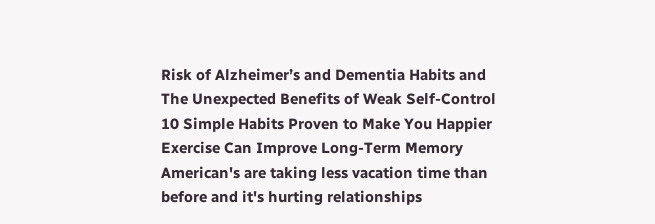Risk of Alzheimer’s and Dementia Habits and The Unexpected Benefits of Weak Self-Control 10 Simple Habits Proven to Make You Happier Exercise Can Improve Long-Term Memory
American's are taking less vacation time than before and it's hurting relationships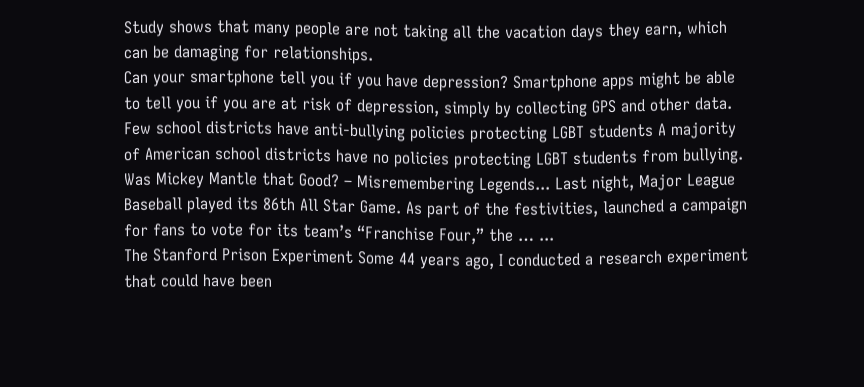Study shows that many people are not taking all the vacation days they earn, which can be damaging for relationships.
Can your smartphone tell you if you have depression? Smartphone apps might be able to tell you if you are at risk of depression, simply by collecting GPS and other data.
Few school districts have anti-bullying policies protecting LGBT students A majority of American school districts have no policies protecting LGBT students from bullying.
Was Mickey Mantle that Good? – Misremembering Legends... Last night, Major League Baseball played its 86th All Star Game. As part of the festivities, launched a campaign for fans to vote for its team’s “Franchise Four,” the … ...
The Stanford Prison Experiment Some 44 years ago, I conducted a research experiment that could have been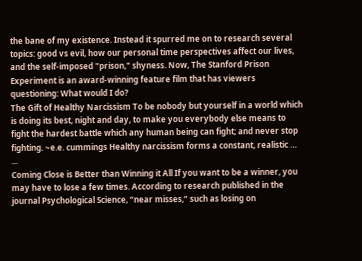the bane of my existence. Instead it spurred me on to research several topics: good vs evil, how our personal time perspectives affect our lives, and the self-imposed "prison," shyness. Now, The Stanford Prison Experiment is an award-winning feature film that has viewers questioning: What would I do?
The Gift of Healthy Narcissism To be nobody but yourself in a world which is doing its best, night and day, to make you everybody else means to fight the hardest battle which any human being can fight; and never stop fighting. ~e.e. cummings Healthy narcissism forms a constant, realistic … ...
Coming Close is Better than Winning it All If you want to be a winner, you may have to lose a few times. According to research published in the journal Psychological Science, “near misses,” such as losing on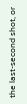the last-second shot, or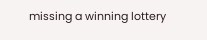missing a winning lottery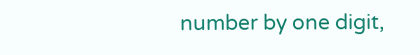number by one digit,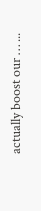actually boost our … ...